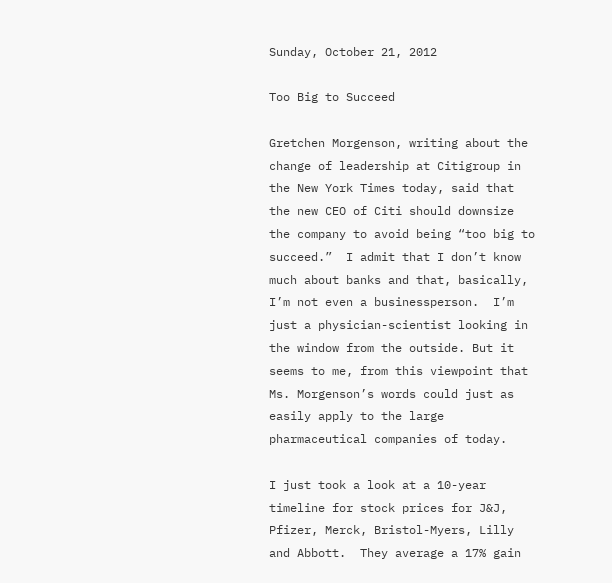Sunday, October 21, 2012

Too Big to Succeed

Gretchen Morgenson, writing about the change of leadership at Citigroup in the New York Times today, said that the new CEO of Citi should downsize the company to avoid being “too big to succeed.”  I admit that I don’t know much about banks and that, basically, I’m not even a businessperson.  I’m just a physician-scientist looking in the window from the outside. But it seems to me, from this viewpoint that Ms. Morgenson’s words could just as easily apply to the large pharmaceutical companies of today.

I just took a look at a 10-year timeline for stock prices for J&J, Pfizer, Merck, Bristol-Myers, Lilly and Abbott.  They average a 17% gain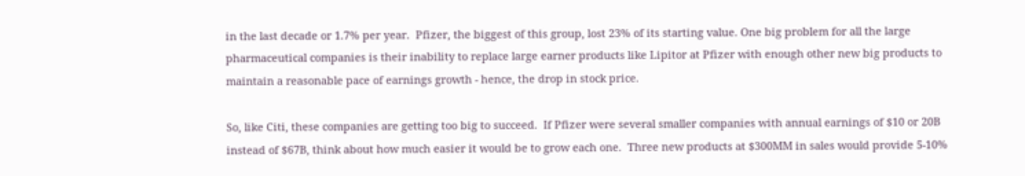in the last decade or 1.7% per year.  Pfizer, the biggest of this group, lost 23% of its starting value. One big problem for all the large pharmaceutical companies is their inability to replace large earner products like Lipitor at Pfizer with enough other new big products to maintain a reasonable pace of earnings growth - hence, the drop in stock price.

So, like Citi, these companies are getting too big to succeed.  If Pfizer were several smaller companies with annual earnings of $10 or 20B instead of $67B, think about how much easier it would be to grow each one.  Three new products at $300MM in sales would provide 5-10%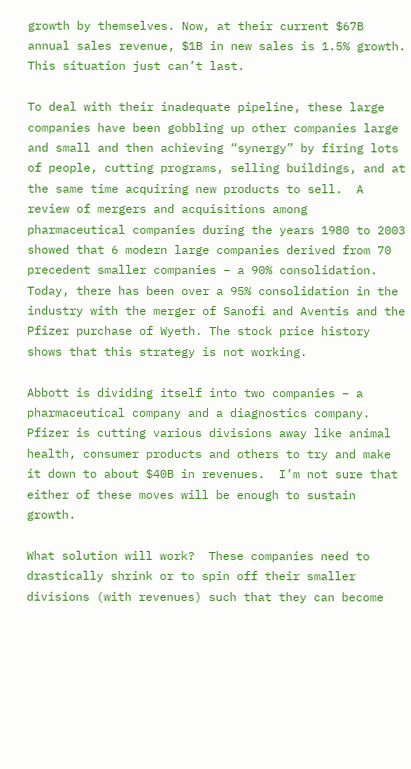growth by themselves. Now, at their current $67B annual sales revenue, $1B in new sales is 1.5% growth.  This situation just can’t last.

To deal with their inadequate pipeline, these large companies have been gobbling up other companies large and small and then achieving “synergy” by firing lots of people, cutting programs, selling buildings, and at the same time acquiring new products to sell.  A review of mergers and acquisitions among pharmaceutical companies during the years 1980 to 2003 showed that 6 modern large companies derived from 70 precedent smaller companies – a 90% consolidation.  Today, there has been over a 95% consolidation in the industry with the merger of Sanofi and Aventis and the Pfizer purchase of Wyeth. The stock price history shows that this strategy is not working.

Abbott is dividing itself into two companies – a pharmaceutical company and a diagnostics company. Pfizer is cutting various divisions away like animal health, consumer products and others to try and make it down to about $40B in revenues.  I’m not sure that either of these moves will be enough to sustain growth.

What solution will work?  These companies need to drastically shrink or to spin off their smaller divisions (with revenues) such that they can become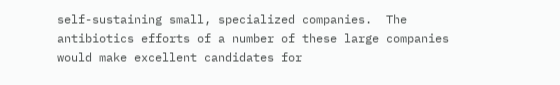self-sustaining small, specialized companies.  The antibiotics efforts of a number of these large companies would make excellent candidates for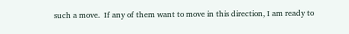such a move.  If any of them want to move in this direction, I am ready to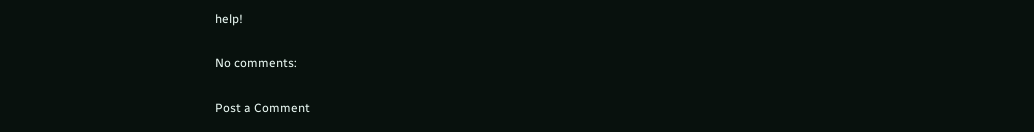help!

No comments:

Post a Comment